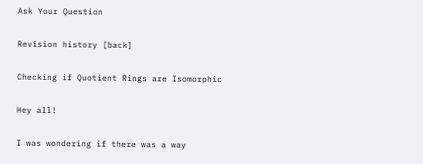Ask Your Question

Revision history [back]

Checking if Quotient Rings are Isomorphic

Hey all!

I was wondering if there was a way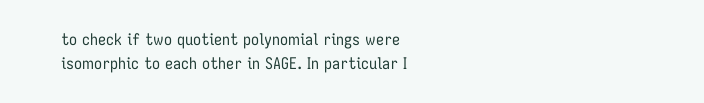to check if two quotient polynomial rings were isomorphic to each other in SAGE. In particular I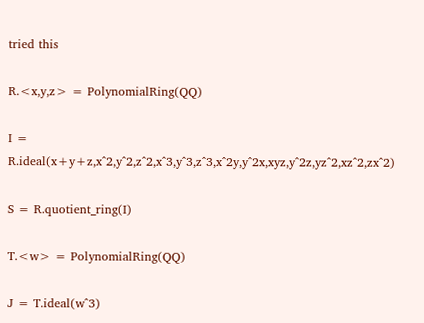tried this

R.<x,y,z> = PolynomialRing(QQ)

I = R.ideal(x+y+z,x^2,y^2,z^2,x^3,y^3,z^3,x^2y,y^2x,xyz,y^2z,yz^2,xz^2,zx^2)

S = R.quotient_ring(I)

T.<w> = PolynomialRing(QQ)

J = T.ideal(w^3)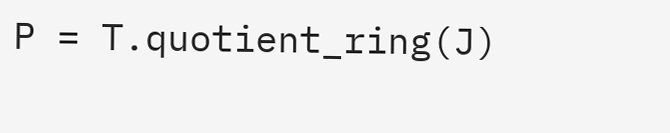P = T.quotient_ring(J)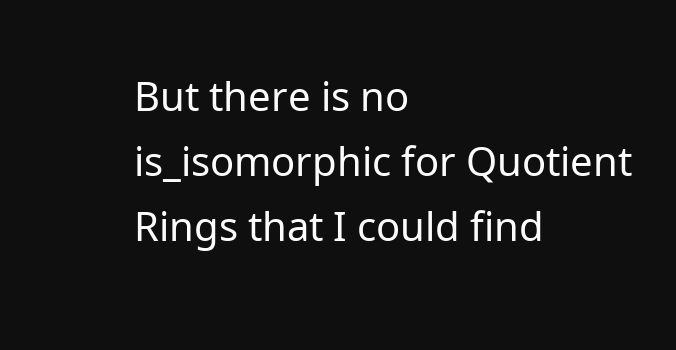But there is no is_isomorphic for Quotient Rings that I could find